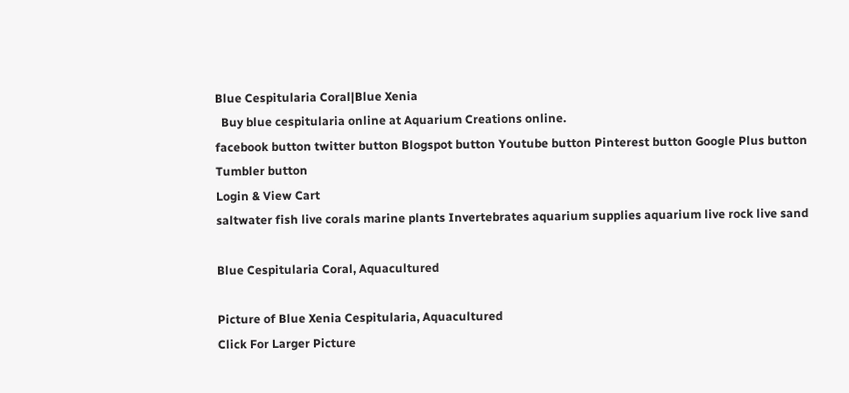Blue Cespitularia Coral|Blue Xenia
  Buy blue cespitularia online at Aquarium Creations online.
facebook button twitter button Blogspot button Youtube button Pinterest button Google Plus button Tumbler button
Login & View Cart
saltwater fish live corals marine plants Invertebrates aquarium supplies aquarium live rock live sand

Blue Cespitularia Coral, Aquacultured

Picture of Blue Xenia Cespitularia, Aquacultured
Click For Larger Picture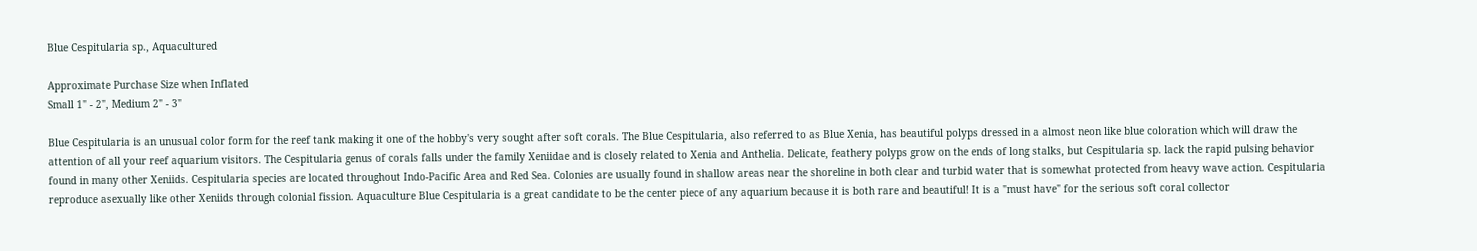Blue Cespitularia sp., Aquacultured

Approximate Purchase Size when Inflated
Small 1" - 2", Medium 2" - 3"

Blue Cespitularia is an unusual color form for the reef tank making it one of the hobby's very sought after soft corals. The Blue Cespitularia, also referred to as Blue Xenia, has beautiful polyps dressed in a almost neon like blue coloration which will draw the attention of all your reef aquarium visitors. The Cespitularia genus of corals falls under the family Xeniidae and is closely related to Xenia and Anthelia. Delicate, feathery polyps grow on the ends of long stalks, but Cespitularia sp. lack the rapid pulsing behavior found in many other Xeniids. Cespitularia species are located throughout Indo-Pacific Area and Red Sea. Colonies are usually found in shallow areas near the shoreline in both clear and turbid water that is somewhat protected from heavy wave action. Cespitularia reproduce asexually like other Xeniids through colonial fission. Aquaculture Blue Cespitularia is a great candidate to be the center piece of any aquarium because it is both rare and beautiful! It is a "must have" for the serious soft coral collector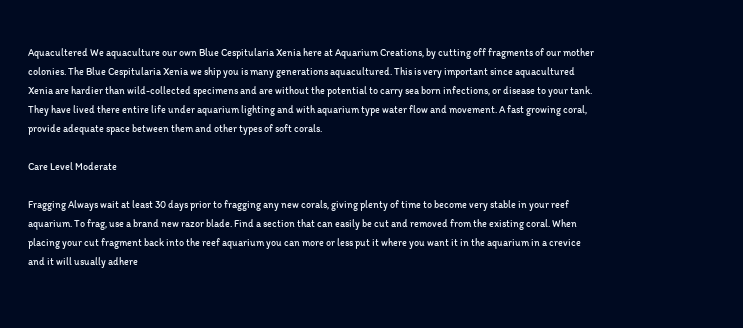Aquacultered We aquaculture our own Blue Cespitularia Xenia here at Aquarium Creations, by cutting off fragments of our mother colonies. The Blue Cespitularia Xenia we ship you is many generations aquacultured. This is very important since aquacultured Xenia are hardier than wild-collected specimens and are without the potential to carry sea born infections, or disease to your tank. They have lived there entire life under aquarium lighting and with aquarium type water flow and movement. A fast growing coral, provide adequate space between them and other types of soft corals.

Care Level Moderate

Fragging Always wait at least 30 days prior to fragging any new corals, giving plenty of time to become very stable in your reef aquarium. To frag, use a brand new razor blade. Find a section that can easily be cut and removed from the existing coral. When placing your cut fragment back into the reef aquarium you can more or less put it where you want it in the aquarium in a crevice and it will usually adhere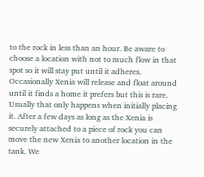to the rock in less than an hour. Be aware to choose a location with not to much flow in that spot so it will stay put until it adheres. Occasionally Xenia will release and float around until it finds a home it prefers but this is rare. Usually that only happens when initially placing it. After a few days as long as the Xenia is securely attached to a piece of rock you can move the new Xenia to another location in the tank. We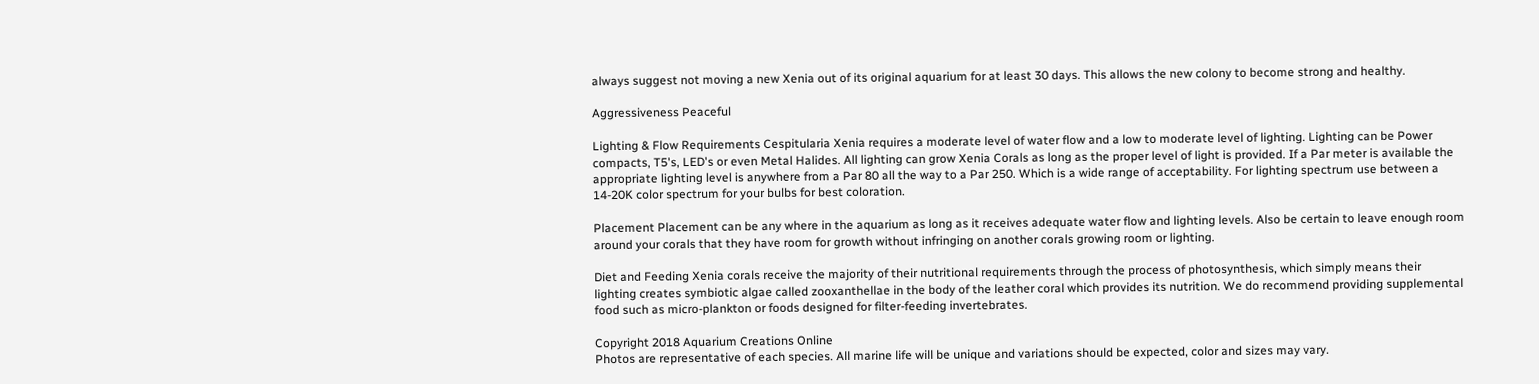always suggest not moving a new Xenia out of its original aquarium for at least 30 days. This allows the new colony to become strong and healthy.

Aggressiveness Peaceful

Lighting & Flow Requirements Cespitularia Xenia requires a moderate level of water flow and a low to moderate level of lighting. Lighting can be Power compacts, T5's, LED's or even Metal Halides. All lighting can grow Xenia Corals as long as the proper level of light is provided. If a Par meter is available the appropriate lighting level is anywhere from a Par 80 all the way to a Par 250. Which is a wide range of acceptability. For lighting spectrum use between a 14-20K color spectrum for your bulbs for best coloration.

Placement Placement can be any where in the aquarium as long as it receives adequate water flow and lighting levels. Also be certain to leave enough room around your corals that they have room for growth without infringing on another corals growing room or lighting.

Diet and Feeding Xenia corals receive the majority of their nutritional requirements through the process of photosynthesis, which simply means their lighting creates symbiotic algae called zooxanthellae in the body of the leather coral which provides its nutrition. We do recommend providing supplemental food such as micro-plankton or foods designed for filter-feeding invertebrates.

Copyright 2018 Aquarium Creations Online
Photos are representative of each species. All marine life will be unique and variations should be expected, color and sizes may vary.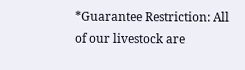*Guarantee Restriction: All of our livestock are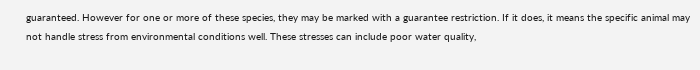guaranteed. However for one or more of these species, they may be marked with a guarantee restriction. If it does, it means the specific animal may not handle stress from environmental conditions well. These stresses can include poor water quality,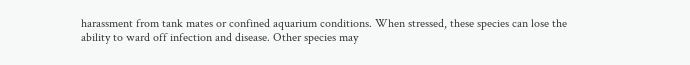harassment from tank mates or confined aquarium conditions. When stressed, these species can lose the ability to ward off infection and disease. Other species may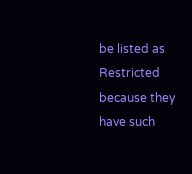be listed as Restricted because they have such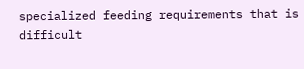specialized feeding requirements that is difficult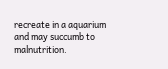recreate in a aquarium and may succumb to malnutrition.